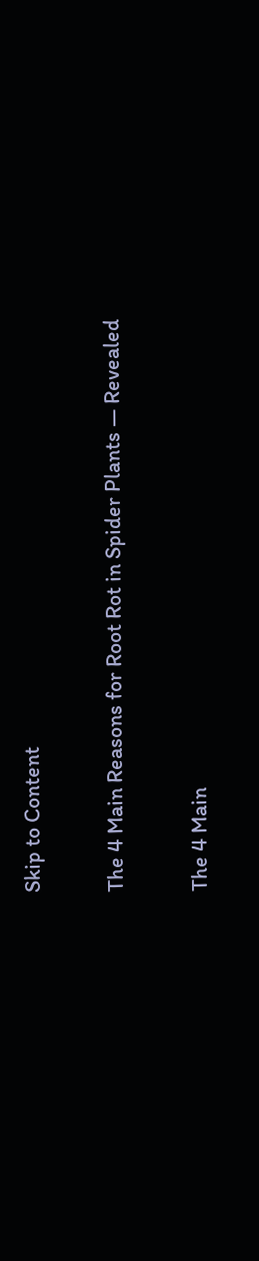Skip to Content

The 4 Main Reasons for Root Rot in Spider Plants — Revealed

The 4 Main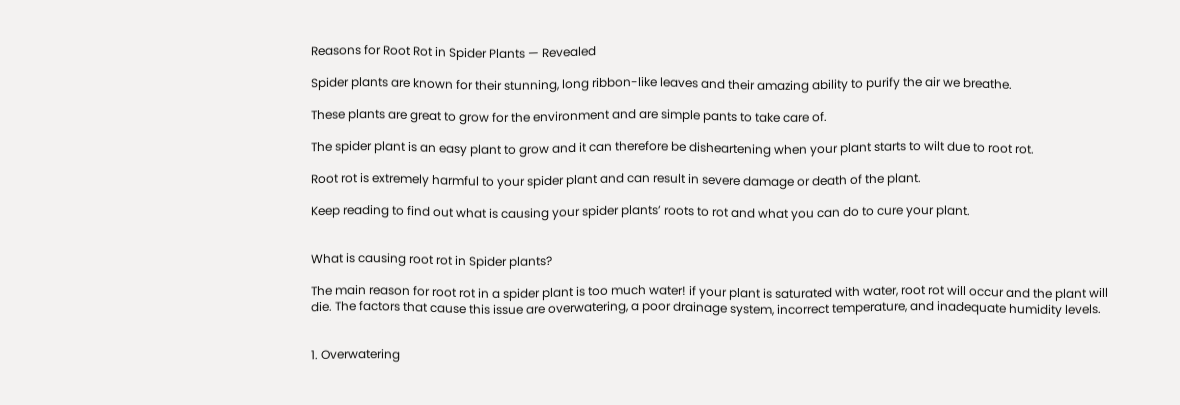Reasons for Root Rot in Spider Plants — Revealed

Spider plants are known for their stunning, long ribbon-like leaves and their amazing ability to purify the air we breathe.

These plants are great to grow for the environment and are simple pants to take care of.

The spider plant is an easy plant to grow and it can therefore be disheartening when your plant starts to wilt due to root rot.

Root rot is extremely harmful to your spider plant and can result in severe damage or death of the plant.

Keep reading to find out what is causing your spider plants’ roots to rot and what you can do to cure your plant.


What is causing root rot in Spider plants?

The main reason for root rot in a spider plant is too much water! if your plant is saturated with water, root rot will occur and the plant will die. The factors that cause this issue are overwatering, a poor drainage system, incorrect temperature, and inadequate humidity levels.


1. Overwatering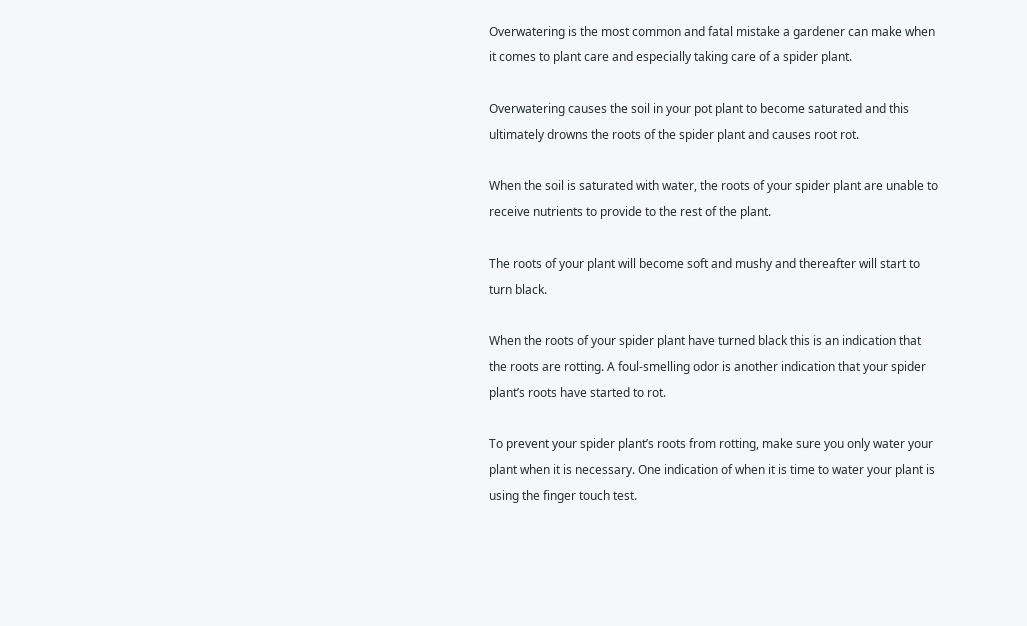Overwatering is the most common and fatal mistake a gardener can make when it comes to plant care and especially taking care of a spider plant.

Overwatering causes the soil in your pot plant to become saturated and this ultimately drowns the roots of the spider plant and causes root rot.

When the soil is saturated with water, the roots of your spider plant are unable to receive nutrients to provide to the rest of the plant.

The roots of your plant will become soft and mushy and thereafter will start to turn black.

When the roots of your spider plant have turned black this is an indication that the roots are rotting. A foul-smelling odor is another indication that your spider plant’s roots have started to rot.

To prevent your spider plant’s roots from rotting, make sure you only water your plant when it is necessary. One indication of when it is time to water your plant is using the finger touch test.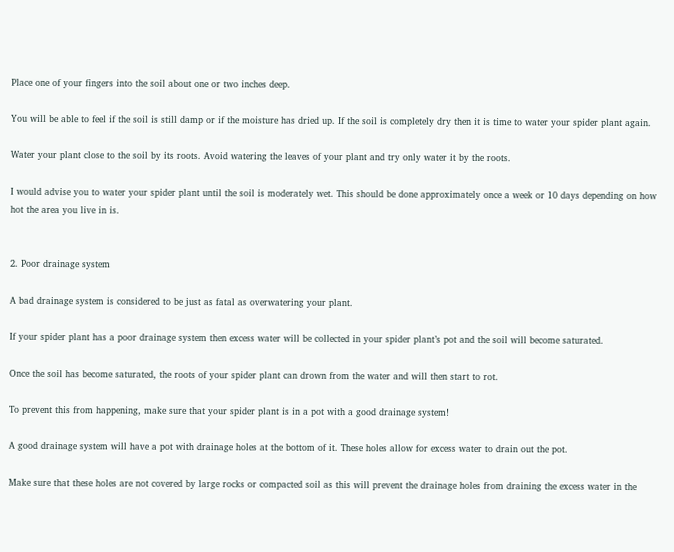Place one of your fingers into the soil about one or two inches deep.

You will be able to feel if the soil is still damp or if the moisture has dried up. If the soil is completely dry then it is time to water your spider plant again.

Water your plant close to the soil by its roots. Avoid watering the leaves of your plant and try only water it by the roots.

I would advise you to water your spider plant until the soil is moderately wet. This should be done approximately once a week or 10 days depending on how hot the area you live in is.


2. Poor drainage system

A bad drainage system is considered to be just as fatal as overwatering your plant.

If your spider plant has a poor drainage system then excess water will be collected in your spider plant’s pot and the soil will become saturated.

Once the soil has become saturated, the roots of your spider plant can drown from the water and will then start to rot.

To prevent this from happening, make sure that your spider plant is in a pot with a good drainage system!

A good drainage system will have a pot with drainage holes at the bottom of it. These holes allow for excess water to drain out the pot.

Make sure that these holes are not covered by large rocks or compacted soil as this will prevent the drainage holes from draining the excess water in the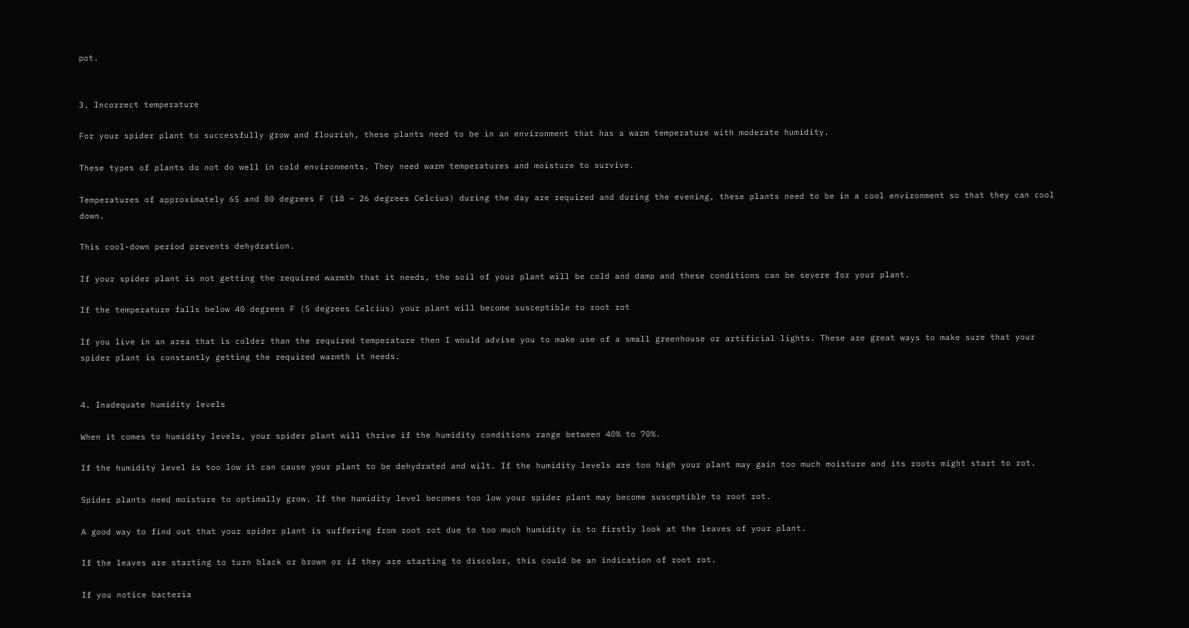pot.


3. Incorrect temperature

For your spider plant to successfully grow and flourish, these plants need to be in an environment that has a warm temperature with moderate humidity.

These types of plants do not do well in cold environments. They need warm temperatures and moisture to survive.

Temperatures of approximately 65 and 80 degrees F (18 – 26 degrees Celcius) during the day are required and during the evening, these plants need to be in a cool environment so that they can cool down.

This cool-down period prevents dehydration.

If your spider plant is not getting the required warmth that it needs, the soil of your plant will be cold and damp and these conditions can be severe for your plant.

If the temperature falls below 40 degrees F (5 degrees Celcius) your plant will become susceptible to root rot

If you live in an area that is colder than the required temperature then I would advise you to make use of a small greenhouse or artificial lights. These are great ways to make sure that your spider plant is constantly getting the required warmth it needs.


4. Inadequate humidity levels

When it comes to humidity levels, your spider plant will thrive if the humidity conditions range between 40% to 70%.

If the humidity level is too low it can cause your plant to be dehydrated and wilt. If the humidity levels are too high your plant may gain too much moisture and its roots might start to rot.

Spider plants need moisture to optimally grow. If the humidity level becomes too low your spider plant may become susceptible to root rot.

A good way to find out that your spider plant is suffering from root rot due to too much humidity is to firstly look at the leaves of your plant.

If the leaves are starting to turn black or brown or if they are starting to discolor, this could be an indication of root rot.

If you notice bacteria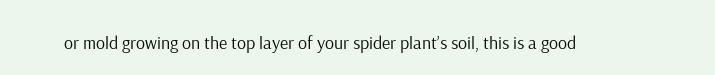or mold growing on the top layer of your spider plant’s soil, this is a good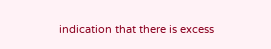indication that there is excess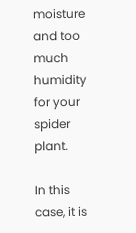moisture and too much humidity for your spider plant.

In this case, it is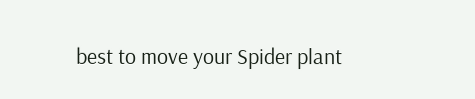best to move your Spider plant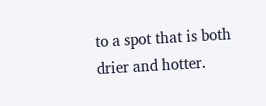to a spot that is both drier and hotter.